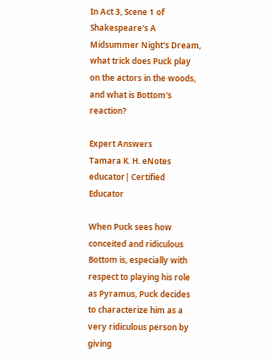In Act 3, Scene 1 of Shakespeare's A Midsummer Night's Dream, what trick does Puck play on the actors in the woods, and what is Bottom's reaction?

Expert Answers
Tamara K. H. eNotes educator| Certified Educator

When Puck sees how conceited and ridiculous Bottom is, especially with respect to playing his role as Pyramus, Puck decides to characterize him as a very ridiculous person by giving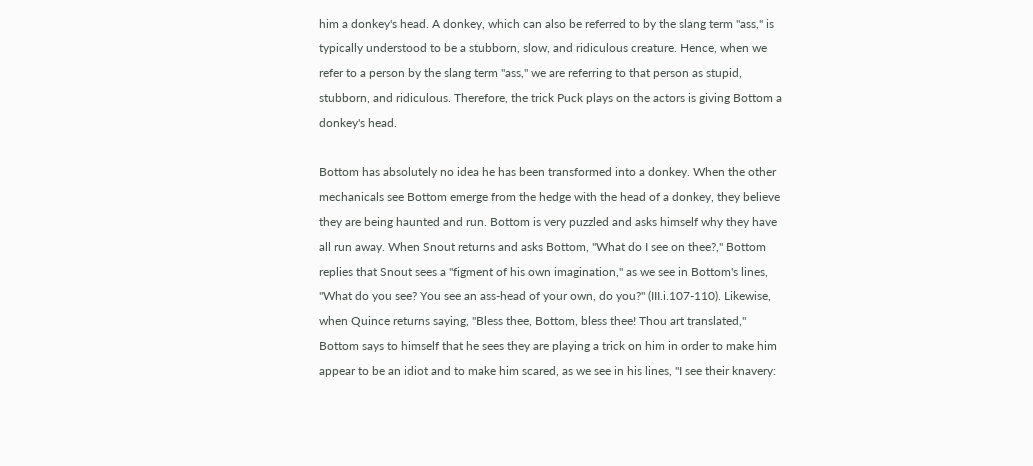him a donkey's head. A donkey, which can also be referred to by the slang term "ass," is typically understood to be a stubborn, slow, and ridiculous creature. Hence, when we refer to a person by the slang term "ass," we are referring to that person as stupid, stubborn, and ridiculous. Therefore, the trick Puck plays on the actors is giving Bottom a donkey's head.

Bottom has absolutely no idea he has been transformed into a donkey. When the other mechanicals see Bottom emerge from the hedge with the head of a donkey, they believe they are being haunted and run. Bottom is very puzzled and asks himself why they have all run away. When Snout returns and asks Bottom, "What do I see on thee?," Bottom replies that Snout sees a "figment of his own imagination," as we see in Bottom's lines, "What do you see? You see an ass-head of your own, do you?" (III.i.107-110). Likewise, when Quince returns saying, "Bless thee, Bottom, bless thee! Thou art translated," Bottom says to himself that he sees they are playing a trick on him in order to make him appear to be an idiot and to make him scared, as we see in his lines, "I see their knavery: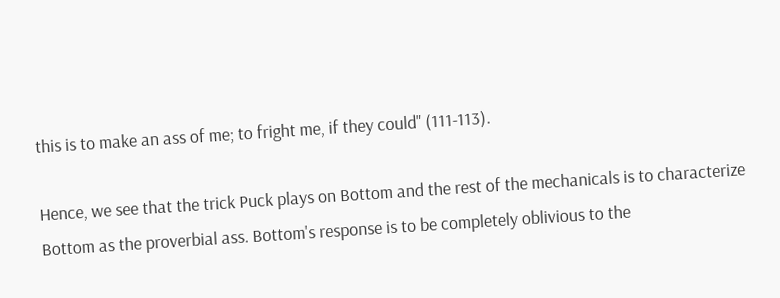this is to make an ass of me; to fright me, if they could" (111-113).

Hence, we see that the trick Puck plays on Bottom and the rest of the mechanicals is to characterize Bottom as the proverbial ass. Bottom's response is to be completely oblivious to the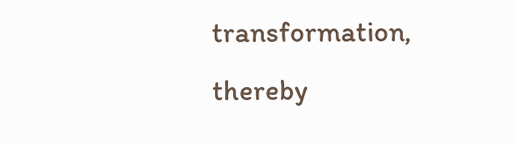transformation, thereby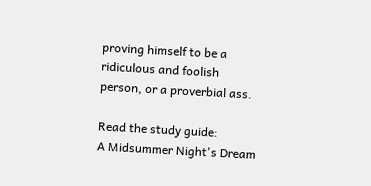proving himself to be a ridiculous and foolish person, or a proverbial ass.

Read the study guide:
A Midsummer Night's Dream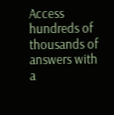Access hundreds of thousands of answers with a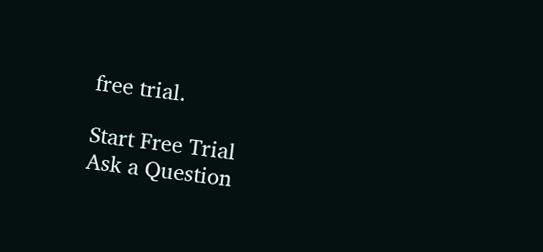free trial.

Start Free Trial
Ask a Question